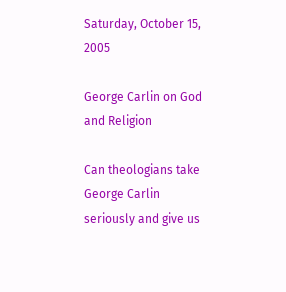Saturday, October 15, 2005

George Carlin on God and Religion

Can theologians take George Carlin seriously and give us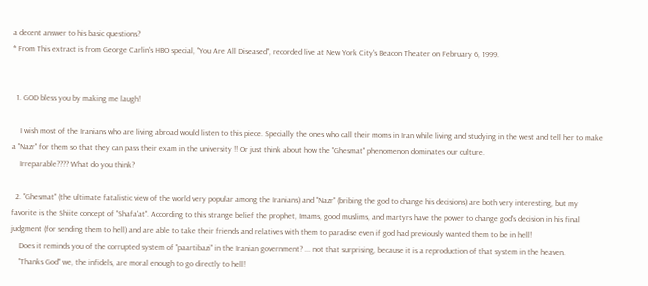a decent answer to his basic questions?
* From This extract is from George Carlin's HBO special, "You Are All Diseased", recorded live at New York City's Beacon Theater on February 6, 1999.


  1. GOD bless you by making me laugh!

    I wish most of the Iranians who are living abroad would listen to this piece. Specially the ones who call their moms in Iran while living and studying in the west and tell her to make a "Nazr" for them so that they can pass their exam in the university !! Or just think about how the "Ghesmat" phenomenon dominates our culture.
    Irreparable???? What do you think?

  2. "Ghesmat" (the ultimate fatalistic view of the world very popular among the Iranians) and "Nazr" (bribing the god to change his decisions) are both very interesting, but my favorite is the Shiite concept of "Shafa'at". According to this strange belief the prophet, Imams, good muslims, and martyrs have the power to change god's decision in his final judgment (for sending them to hell) and are able to take their friends and relatives with them to paradise even if god had previously wanted them to be in hell!
    Does it reminds you of the corrupted system of "paartibazi" in the Iranian government? ... not that surprising, because it is a reproduction of that system in the heaven.
    "Thanks God" we, the infidels, are moral enough to go directly to hell!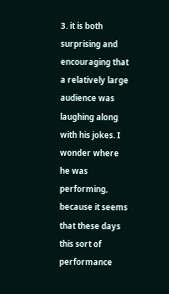3. it is both surprising and encouraging that a relatively large audience was laughing along with his jokes. I wonder where he was performing, because it seems that these days this sort of performance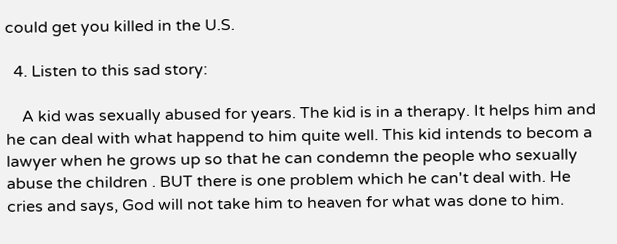could get you killed in the U.S.

  4. Listen to this sad story:

    A kid was sexually abused for years. The kid is in a therapy. It helps him and he can deal with what happend to him quite well. This kid intends to becom a lawyer when he grows up so that he can condemn the people who sexually abuse the children . BUT there is one problem which he can't deal with. He cries and says, God will not take him to heaven for what was done to him.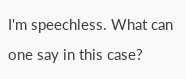I'm speechless. What can one say in this case?